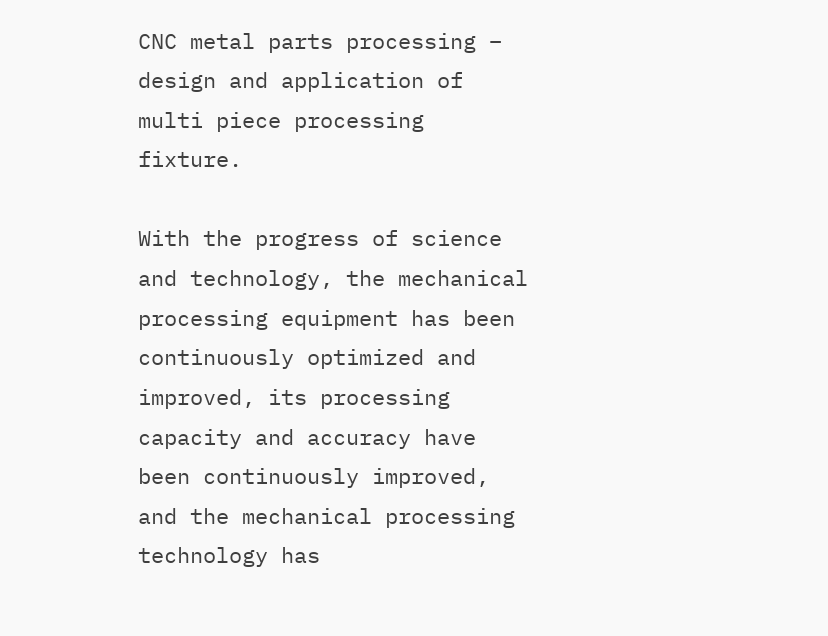CNC metal parts processing – design and application of multi piece processing fixture.

With the progress of science and technology, the mechanical processing equipment has been continuously optimized and improved, its processing capacity and accuracy have been continuously improved, and the mechanical processing technology has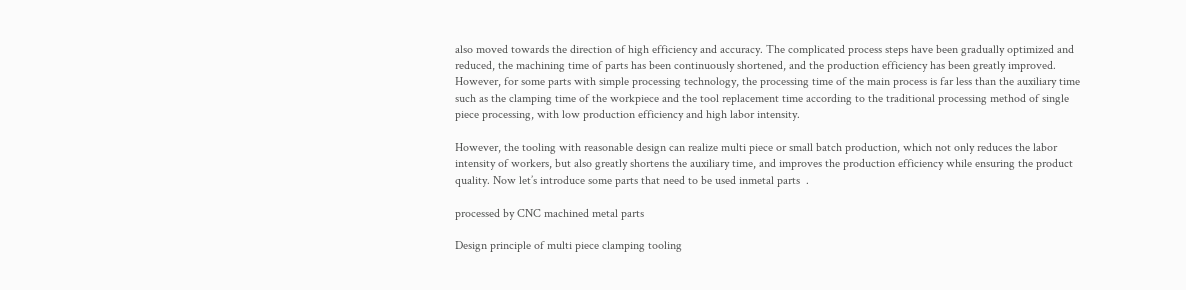also moved towards the direction of high efficiency and accuracy. The complicated process steps have been gradually optimized and reduced, the machining time of parts has been continuously shortened, and the production efficiency has been greatly improved. However, for some parts with simple processing technology, the processing time of the main process is far less than the auxiliary time such as the clamping time of the workpiece and the tool replacement time according to the traditional processing method of single piece processing, with low production efficiency and high labor intensity.

However, the tooling with reasonable design can realize multi piece or small batch production, which not only reduces the labor intensity of workers, but also greatly shortens the auxiliary time, and improves the production efficiency while ensuring the product quality. Now let’s introduce some parts that need to be used inmetal parts  .

processed by CNC machined metal parts

Design principle of multi piece clamping tooling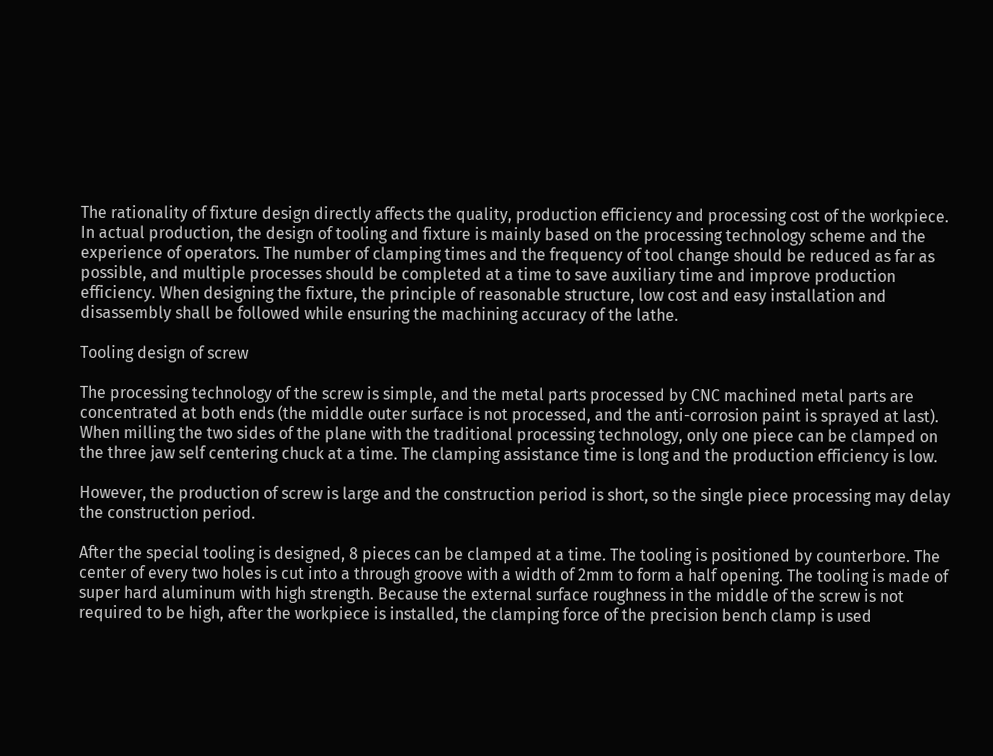The rationality of fixture design directly affects the quality, production efficiency and processing cost of the workpiece. In actual production, the design of tooling and fixture is mainly based on the processing technology scheme and the experience of operators. The number of clamping times and the frequency of tool change should be reduced as far as possible, and multiple processes should be completed at a time to save auxiliary time and improve production efficiency. When designing the fixture, the principle of reasonable structure, low cost and easy installation and disassembly shall be followed while ensuring the machining accuracy of the lathe.

Tooling design of screw

The processing technology of the screw is simple, and the metal parts processed by CNC machined metal parts are concentrated at both ends (the middle outer surface is not processed, and the anti-corrosion paint is sprayed at last). When milling the two sides of the plane with the traditional processing technology, only one piece can be clamped on the three jaw self centering chuck at a time. The clamping assistance time is long and the production efficiency is low.

However, the production of screw is large and the construction period is short, so the single piece processing may delay the construction period.

After the special tooling is designed, 8 pieces can be clamped at a time. The tooling is positioned by counterbore. The center of every two holes is cut into a through groove with a width of 2mm to form a half opening. The tooling is made of super hard aluminum with high strength. Because the external surface roughness in the middle of the screw is not required to be high, after the workpiece is installed, the clamping force of the precision bench clamp is used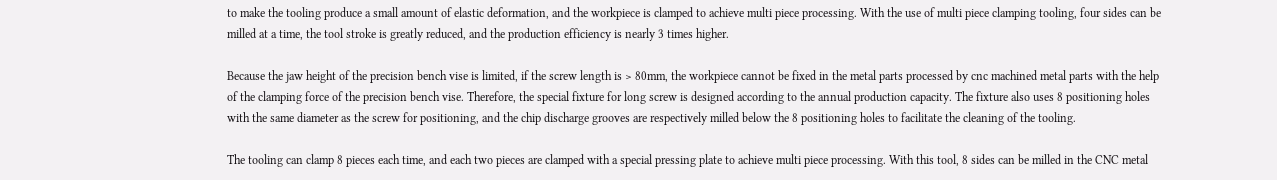to make the tooling produce a small amount of elastic deformation, and the workpiece is clamped to achieve multi piece processing. With the use of multi piece clamping tooling, four sides can be milled at a time, the tool stroke is greatly reduced, and the production efficiency is nearly 3 times higher.

Because the jaw height of the precision bench vise is limited, if the screw length is > 80mm, the workpiece cannot be fixed in the metal parts processed by cnc machined metal parts with the help of the clamping force of the precision bench vise. Therefore, the special fixture for long screw is designed according to the annual production capacity. The fixture also uses 8 positioning holes with the same diameter as the screw for positioning, and the chip discharge grooves are respectively milled below the 8 positioning holes to facilitate the cleaning of the tooling.

The tooling can clamp 8 pieces each time, and each two pieces are clamped with a special pressing plate to achieve multi piece processing. With this tool, 8 sides can be milled in the CNC metal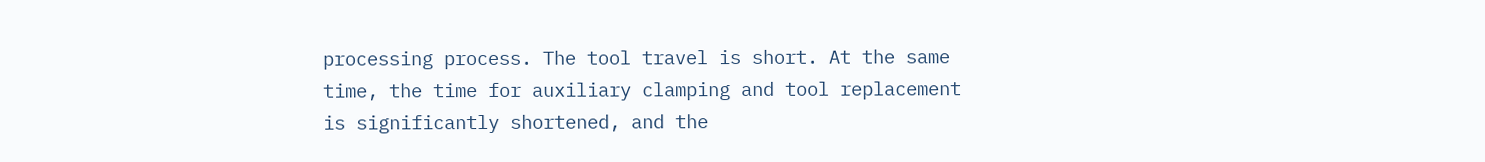processing process. The tool travel is short. At the same time, the time for auxiliary clamping and tool replacement is significantly shortened, and the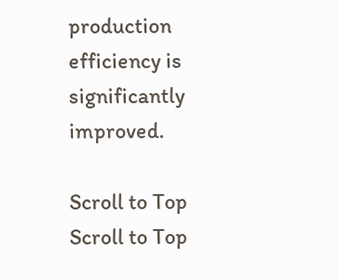production efficiency is significantly improved.

Scroll to Top
Scroll to Top